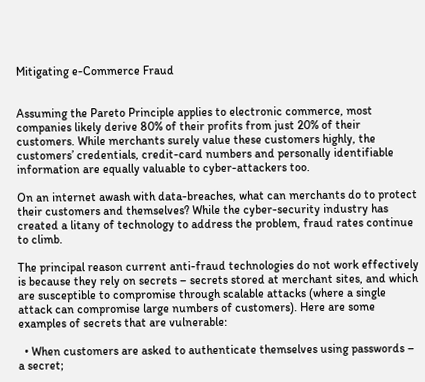Mitigating e-Commerce Fraud


Assuming the Pareto Principle applies to electronic commerce, most companies likely derive 80% of their profits from just 20% of their customers. While merchants surely value these customers highly, the customers’ credentials, credit-card numbers and personally identifiable information are equally valuable to cyber-attackers too.

On an internet awash with data-breaches, what can merchants do to protect their customers and themselves? While the cyber-security industry has created a litany of technology to address the problem, fraud rates continue to climb.

The principal reason current anti-fraud technologies do not work effectively is because they rely on secrets – secrets stored at merchant sites, and which are susceptible to compromise through scalable attacks (where a single attack can compromise large numbers of customers). Here are some examples of secrets that are vulnerable:

  • When customers are asked to authenticate themselves using passwords – a secret;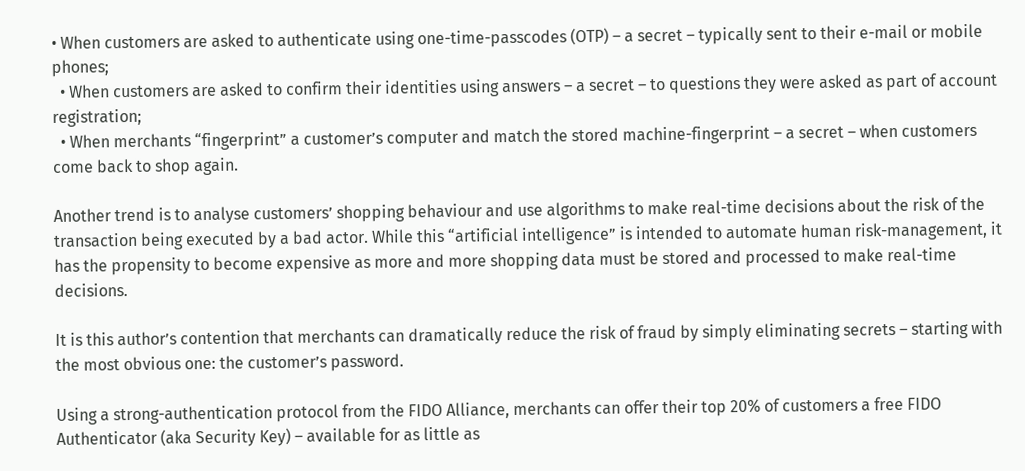• When customers are asked to authenticate using one-time-passcodes (OTP) – a secret – typically sent to their e-mail or mobile phones;
  • When customers are asked to confirm their identities using answers – a secret – to questions they were asked as part of account registration;
  • When merchants “fingerprint” a customer’s computer and match the stored machine-fingerprint – a secret – when customers come back to shop again.

Another trend is to analyse customers’ shopping behaviour and use algorithms to make real-time decisions about the risk of the transaction being executed by a bad actor. While this “artificial intelligence” is intended to automate human risk-management, it has the propensity to become expensive as more and more shopping data must be stored and processed to make real-time decisions.

It is this author’s contention that merchants can dramatically reduce the risk of fraud by simply eliminating secrets – starting with the most obvious one: the customer’s password.

Using a strong-authentication protocol from the FIDO Alliance, merchants can offer their top 20% of customers a free FIDO Authenticator (aka Security Key) – available for as little as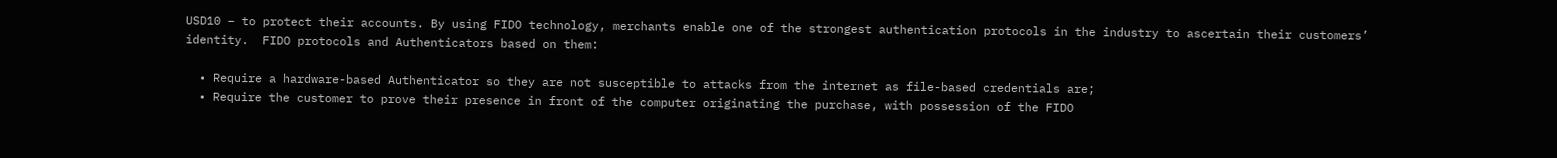USD10 – to protect their accounts. By using FIDO technology, merchants enable one of the strongest authentication protocols in the industry to ascertain their customers’ identity.  FIDO protocols and Authenticators based on them:

  • Require a hardware-based Authenticator so they are not susceptible to attacks from the internet as file-based credentials are;
  • Require the customer to prove their presence in front of the computer originating the purchase, with possession of the FIDO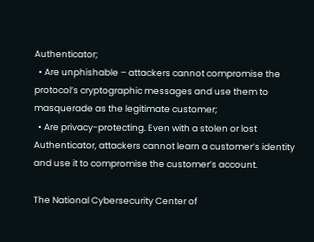Authenticator;
  • Are unphishable – attackers cannot compromise the protocol’s cryptographic messages and use them to masquerade as the legitimate customer;
  • Are privacy-protecting. Even with a stolen or lost Authenticator, attackers cannot learn a customer’s identity and use it to compromise the customer’s account.

The National Cybersecurity Center of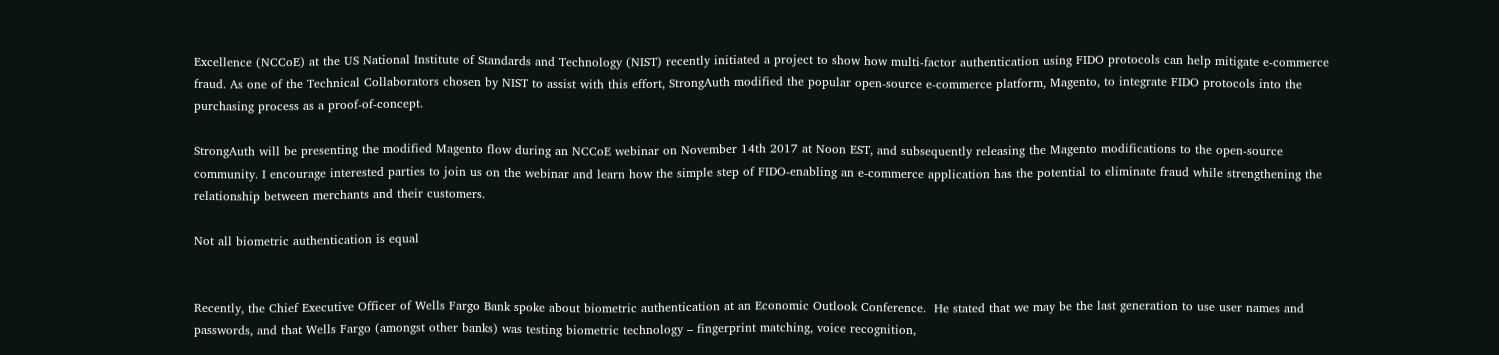Excellence (NCCoE) at the US National Institute of Standards and Technology (NIST) recently initiated a project to show how multi-factor authentication using FIDO protocols can help mitigate e-commerce fraud. As one of the Technical Collaborators chosen by NIST to assist with this effort, StrongAuth modified the popular open-source e-commerce platform, Magento, to integrate FIDO protocols into the purchasing process as a proof-of-concept.

StrongAuth will be presenting the modified Magento flow during an NCCoE webinar on November 14th 2017 at Noon EST, and subsequently releasing the Magento modifications to the open-source community. I encourage interested parties to join us on the webinar and learn how the simple step of FIDO-enabling an e-commerce application has the potential to eliminate fraud while strengthening the relationship between merchants and their customers.

Not all biometric authentication is equal


Recently, the Chief Executive Officer of Wells Fargo Bank spoke about biometric authentication at an Economic Outlook Conference.  He stated that we may be the last generation to use user names and passwords, and that Wells Fargo (amongst other banks) was testing biometric technology – fingerprint matching, voice recognition,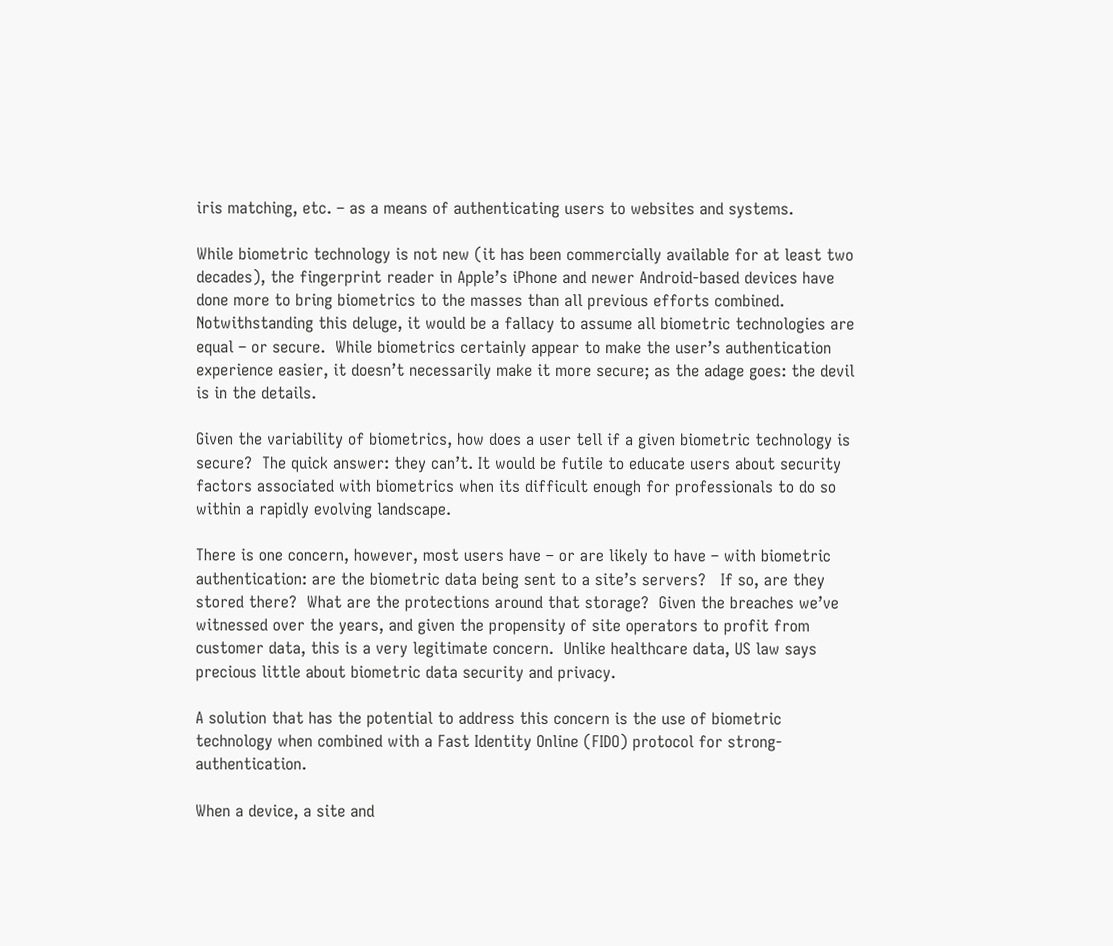iris matching, etc. – as a means of authenticating users to websites and systems.

While biometric technology is not new (it has been commercially available for at least two decades), the fingerprint reader in Apple’s iPhone and newer Android-based devices have done more to bring biometrics to the masses than all previous efforts combined.  Notwithstanding this deluge, it would be a fallacy to assume all biometric technologies are equal – or secure.  While biometrics certainly appear to make the user’s authentication experience easier, it doesn’t necessarily make it more secure; as the adage goes: the devil is in the details.

Given the variability of biometrics, how does a user tell if a given biometric technology is secure?  The quick answer: they can’t. It would be futile to educate users about security factors associated with biometrics when its difficult enough for professionals to do so within a rapidly evolving landscape.

There is one concern, however, most users have – or are likely to have – with biometric authentication: are the biometric data being sent to a site’s servers?   If so, are they stored there?  What are the protections around that storage?  Given the breaches we’ve witnessed over the years, and given the propensity of site operators to profit from customer data, this is a very legitimate concern.  Unlike healthcare data, US law says precious little about biometric data security and privacy.

A solution that has the potential to address this concern is the use of biometric technology when combined with a Fast Identity Online (FIDO) protocol for strong-authentication.

When a device, a site and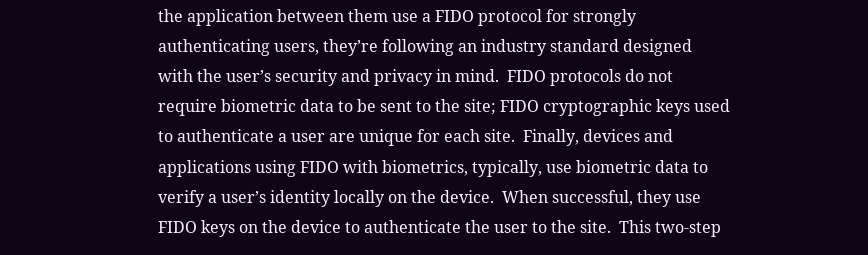the application between them use a FIDO protocol for strongly authenticating users, they’re following an industry standard designed with the user’s security and privacy in mind.  FIDO protocols do not require biometric data to be sent to the site; FIDO cryptographic keys used to authenticate a user are unique for each site.  Finally, devices and applications using FIDO with biometrics, typically, use biometric data to verify a user’s identity locally on the device.  When successful, they use FIDO keys on the device to authenticate the user to the site.  This two-step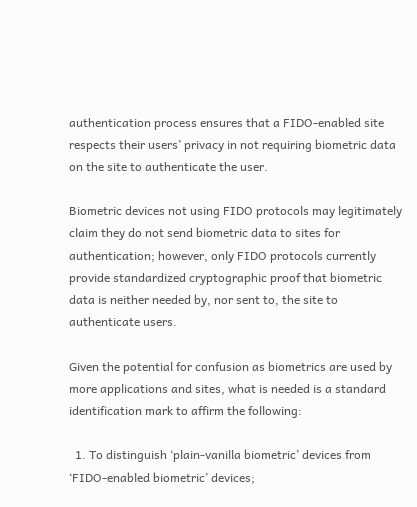authentication process ensures that a FIDO-enabled site respects their users’ privacy in not requiring biometric data on the site to authenticate the user.

Biometric devices not using FIDO protocols may legitimately claim they do not send biometric data to sites for authentication; however, only FIDO protocols currently provide standardized cryptographic proof that biometric data is neither needed by, nor sent to, the site to authenticate users.

Given the potential for confusion as biometrics are used by more applications and sites, what is needed is a standard identification mark to affirm the following:

  1. To distinguish ‘plain-vanilla biometric’ devices from ‘FIDO-enabled biometric’ devices;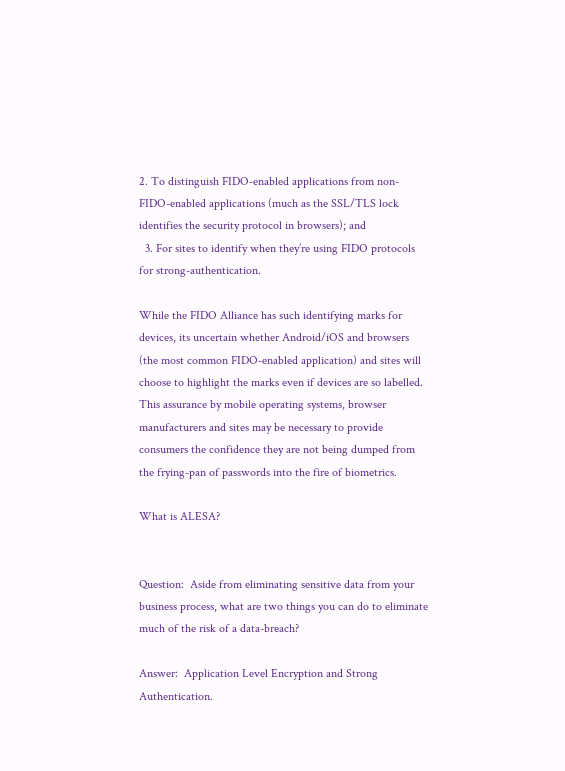2. To distinguish FIDO-enabled applications from non-FIDO-enabled applications (much as the SSL/TLS lock identifies the security protocol in browsers); and
  3. For sites to identify when they’re using FIDO protocols for strong-authentication.

While the FIDO Alliance has such identifying marks for devices, its uncertain whether Android/iOS and browsers (the most common FIDO-enabled application) and sites will choose to highlight the marks even if devices are so labelled.  This assurance by mobile operating systems, browser manufacturers and sites may be necessary to provide consumers the confidence they are not being dumped from the frying-pan of passwords into the fire of biometrics.

What is ALESA?


Question:  Aside from eliminating sensitive data from your business process, what are two things you can do to eliminate much of the risk of a data-breach?

Answer:  Application Level Encryption and Strong Authentication.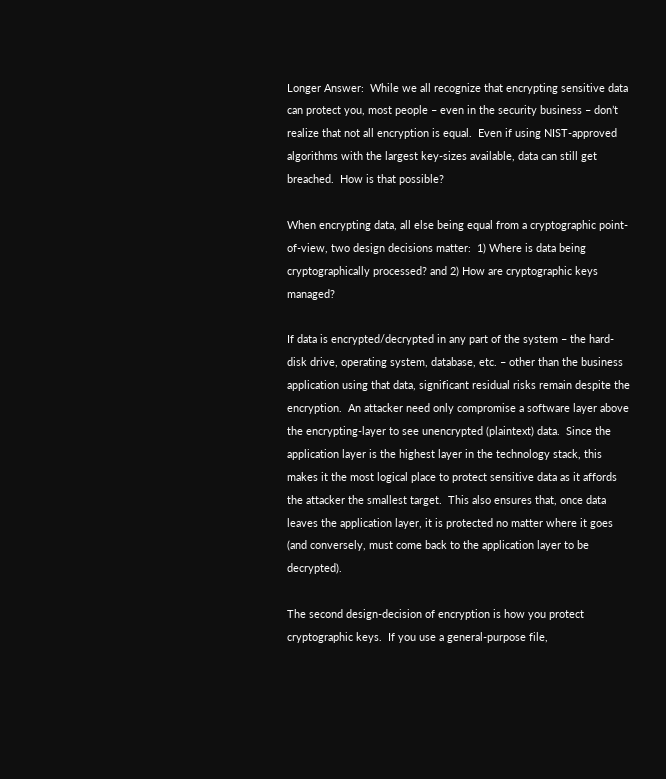Longer Answer:  While we all recognize that encrypting sensitive data can protect you, most people – even in the security business – don’t realize that not all encryption is equal.  Even if using NIST-approved algorithms with the largest key-sizes available, data can still get breached.  How is that possible?

When encrypting data, all else being equal from a cryptographic point-of-view, two design decisions matter:  1) Where is data being cryptographically processed? and 2) How are cryptographic keys managed?

If data is encrypted/decrypted in any part of the system – the hard-disk drive, operating system, database, etc. – other than the business application using that data, significant residual risks remain despite the encryption.  An attacker need only compromise a software layer above the encrypting-layer to see unencrypted (plaintext) data.  Since the application layer is the highest layer in the technology stack, this makes it the most logical place to protect sensitive data as it affords the attacker the smallest target.  This also ensures that, once data leaves the application layer, it is protected no matter where it goes (and conversely, must come back to the application layer to be decrypted).

The second design-decision of encryption is how you protect cryptographic keys.  If you use a general-purpose file,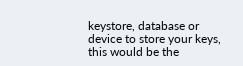keystore, database or device to store your keys, this would be the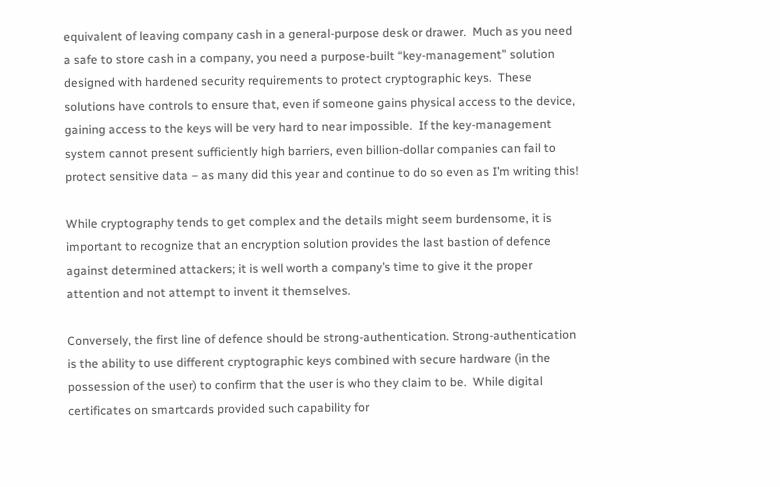equivalent of leaving company cash in a general-purpose desk or drawer.  Much as you need a safe to store cash in a company, you need a purpose-built “key-management” solution designed with hardened security requirements to protect cryptographic keys.  These solutions have controls to ensure that, even if someone gains physical access to the device, gaining access to the keys will be very hard to near impossible.  If the key-management system cannot present sufficiently high barriers, even billion-dollar companies can fail to protect sensitive data – as many did this year and continue to do so even as I’m writing this!

While cryptography tends to get complex and the details might seem burdensome, it is important to recognize that an encryption solution provides the last bastion of defence against determined attackers; it is well worth a company’s time to give it the proper attention and not attempt to invent it themselves.

Conversely, the first line of defence should be strong-authentication. Strong-authentication is the ability to use different cryptographic keys combined with secure hardware (in the possession of the user) to confirm that the user is who they claim to be.  While digital certificates on smartcards provided such capability for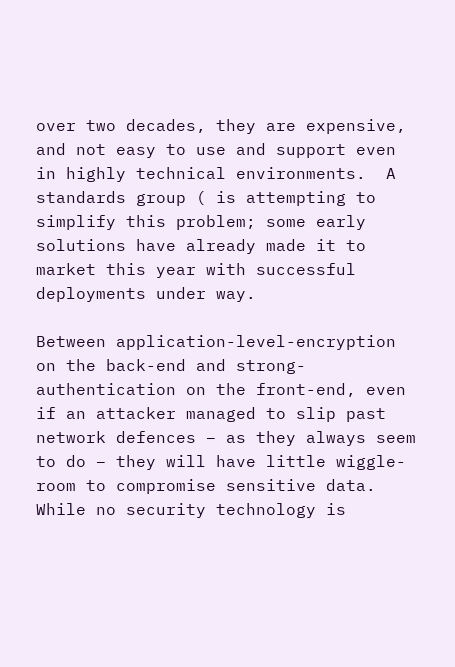over two decades, they are expensive, and not easy to use and support even in highly technical environments.  A standards group ( is attempting to simplify this problem; some early solutions have already made it to market this year with successful deployments under way.

Between application-level-encryption on the back-end and strong-authentication on the front-end, even if an attacker managed to slip past network defences – as they always seem to do – they will have little wiggle-room to compromise sensitive data.  While no security technology is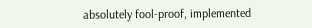absolutely fool-proof, implemented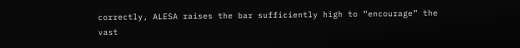correctly, ALESA raises the bar sufficiently high to “encourage” the vast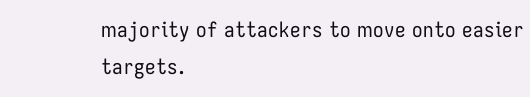majority of attackers to move onto easier targets.